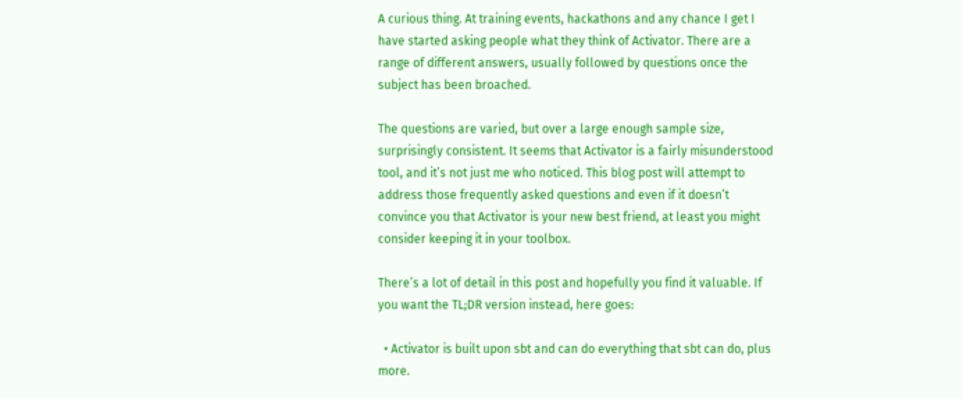A curious thing. At training events, hackathons and any chance I get I have started asking people what they think of Activator. There are a range of different answers, usually followed by questions once the subject has been broached.

The questions are varied, but over a large enough sample size, surprisingly consistent. It seems that Activator is a fairly misunderstood tool, and it’s not just me who noticed. This blog post will attempt to address those frequently asked questions and even if it doesn’t convince you that Activator is your new best friend, at least you might consider keeping it in your toolbox.

There’s a lot of detail in this post and hopefully you find it valuable. If you want the TL;DR version instead, here goes:

  • Activator is built upon sbt and can do everything that sbt can do, plus more.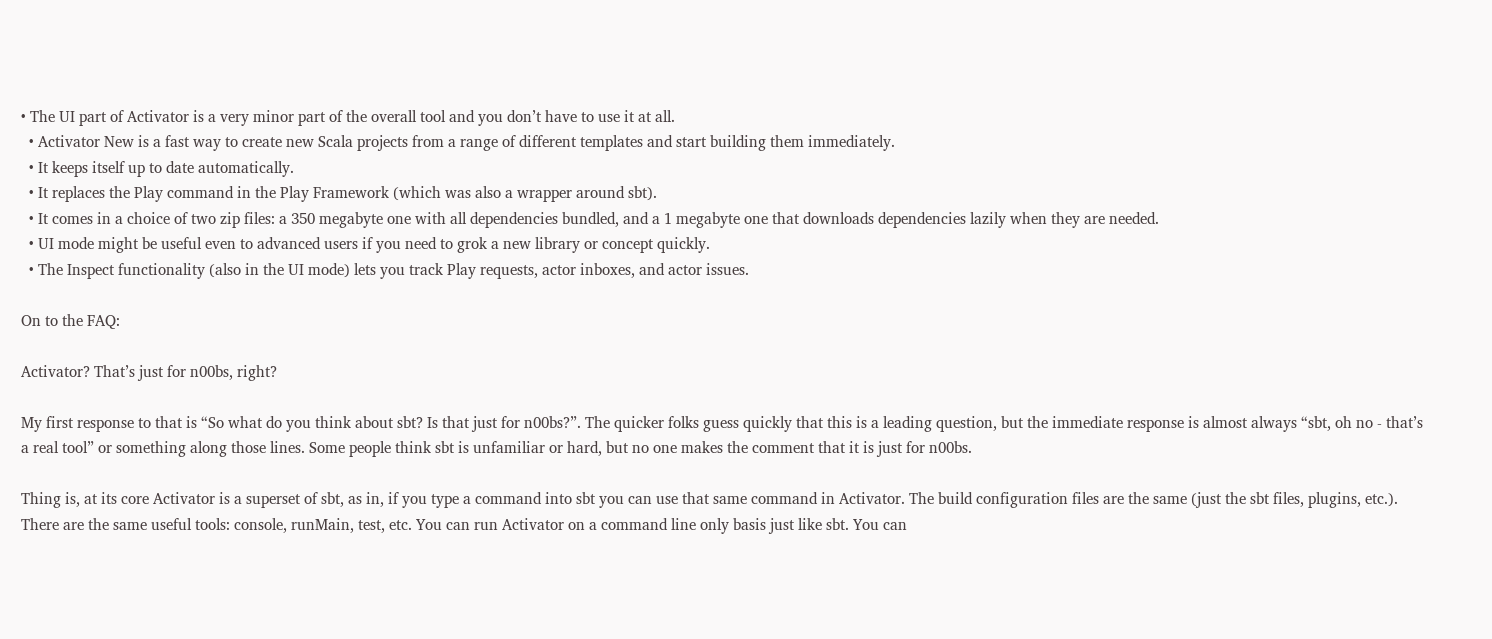• The UI part of Activator is a very minor part of the overall tool and you don’t have to use it at all.
  • Activator New is a fast way to create new Scala projects from a range of different templates and start building them immediately.
  • It keeps itself up to date automatically.
  • It replaces the Play command in the Play Framework (which was also a wrapper around sbt).
  • It comes in a choice of two zip files: a 350 megabyte one with all dependencies bundled, and a 1 megabyte one that downloads dependencies lazily when they are needed.
  • UI mode might be useful even to advanced users if you need to grok a new library or concept quickly.
  • The Inspect functionality (also in the UI mode) lets you track Play requests, actor inboxes, and actor issues.

On to the FAQ:

Activator? That’s just for n00bs, right?

My first response to that is “So what do you think about sbt? Is that just for n00bs?”. The quicker folks guess quickly that this is a leading question, but the immediate response is almost always “sbt, oh no - that’s a real tool” or something along those lines. Some people think sbt is unfamiliar or hard, but no one makes the comment that it is just for n00bs.

Thing is, at its core Activator is a superset of sbt, as in, if you type a command into sbt you can use that same command in Activator. The build configuration files are the same (just the sbt files, plugins, etc.). There are the same useful tools: console, runMain, test, etc. You can run Activator on a command line only basis just like sbt. You can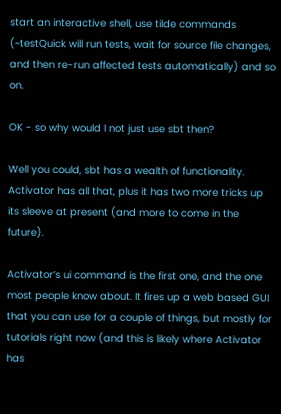start an interactive shell, use tilde commands (~testQuick will run tests, wait for source file changes, and then re-run affected tests automatically) and so on.

OK - so why would I not just use sbt then?

Well you could, sbt has a wealth of functionality. Activator has all that, plus it has two more tricks up its sleeve at present (and more to come in the future).

Activator’s ui command is the first one, and the one most people know about. It fires up a web based GUI that you can use for a couple of things, but mostly for tutorials right now (and this is likely where Activator has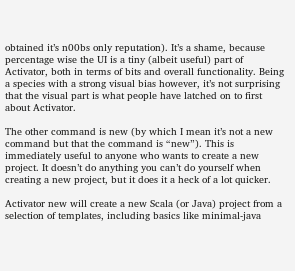obtained it’s n00bs only reputation). It’s a shame, because percentage wise the UI is a tiny (albeit useful) part of Activator, both in terms of bits and overall functionality. Being a species with a strong visual bias however, it’s not surprising that the visual part is what people have latched on to first about Activator.

The other command is new (by which I mean it’s not a new command but that the command is “new”). This is immediately useful to anyone who wants to create a new project. It doesn’t do anything you can’t do yourself when creating a new project, but it does it a heck of a lot quicker.

Activator new will create a new Scala (or Java) project from a selection of templates, including basics like minimal-java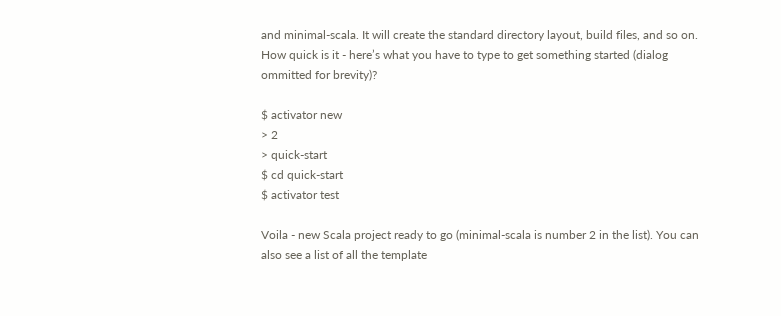and minimal-scala. It will create the standard directory layout, build files, and so on. How quick is it - here’s what you have to type to get something started (dialog ommitted for brevity)?

$ activator new
> 2
> quick-start
$ cd quick-start
$ activator test

Voila - new Scala project ready to go (minimal-scala is number 2 in the list). You can also see a list of all the template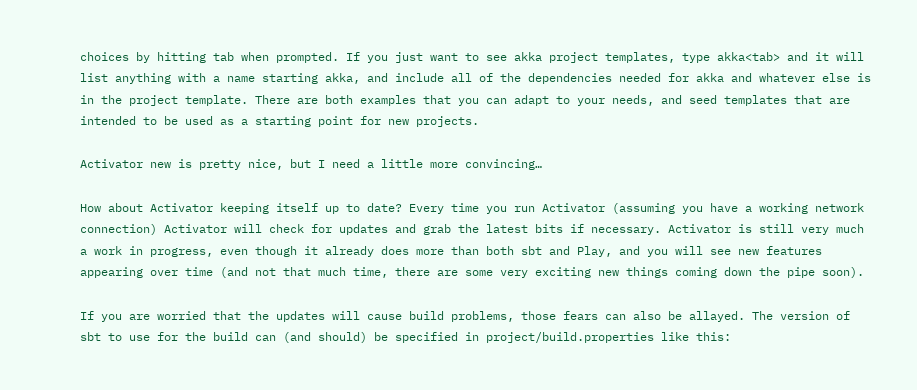choices by hitting tab when prompted. If you just want to see akka project templates, type akka<tab> and it will list anything with a name starting akka, and include all of the dependencies needed for akka and whatever else is in the project template. There are both examples that you can adapt to your needs, and seed templates that are intended to be used as a starting point for new projects.

Activator new is pretty nice, but I need a little more convincing…

How about Activator keeping itself up to date? Every time you run Activator (assuming you have a working network connection) Activator will check for updates and grab the latest bits if necessary. Activator is still very much a work in progress, even though it already does more than both sbt and Play, and you will see new features appearing over time (and not that much time, there are some very exciting new things coming down the pipe soon).

If you are worried that the updates will cause build problems, those fears can also be allayed. The version of sbt to use for the build can (and should) be specified in project/build.properties like this: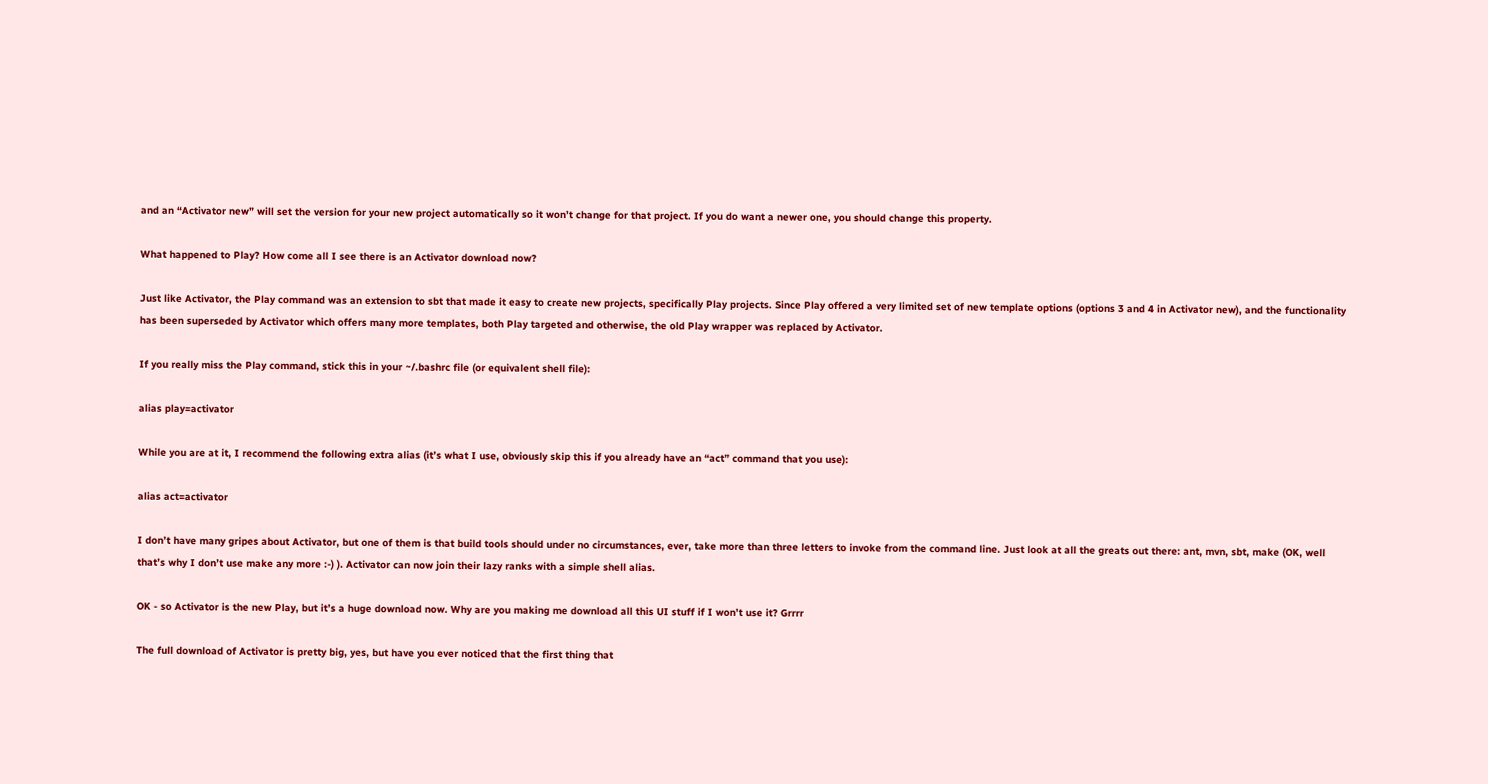and an “Activator new” will set the version for your new project automatically so it won’t change for that project. If you do want a newer one, you should change this property.

What happened to Play? How come all I see there is an Activator download now?

Just like Activator, the Play command was an extension to sbt that made it easy to create new projects, specifically Play projects. Since Play offered a very limited set of new template options (options 3 and 4 in Activator new), and the functionality has been superseded by Activator which offers many more templates, both Play targeted and otherwise, the old Play wrapper was replaced by Activator.

If you really miss the Play command, stick this in your ~/.bashrc file (or equivalent shell file):

alias play=activator

While you are at it, I recommend the following extra alias (it’s what I use, obviously skip this if you already have an “act” command that you use):

alias act=activator

I don’t have many gripes about Activator, but one of them is that build tools should under no circumstances, ever, take more than three letters to invoke from the command line. Just look at all the greats out there: ant, mvn, sbt, make (OK, well that’s why I don’t use make any more :-) ). Activator can now join their lazy ranks with a simple shell alias.

OK - so Activator is the new Play, but it’s a huge download now. Why are you making me download all this UI stuff if I won’t use it? Grrrr

The full download of Activator is pretty big, yes, but have you ever noticed that the first thing that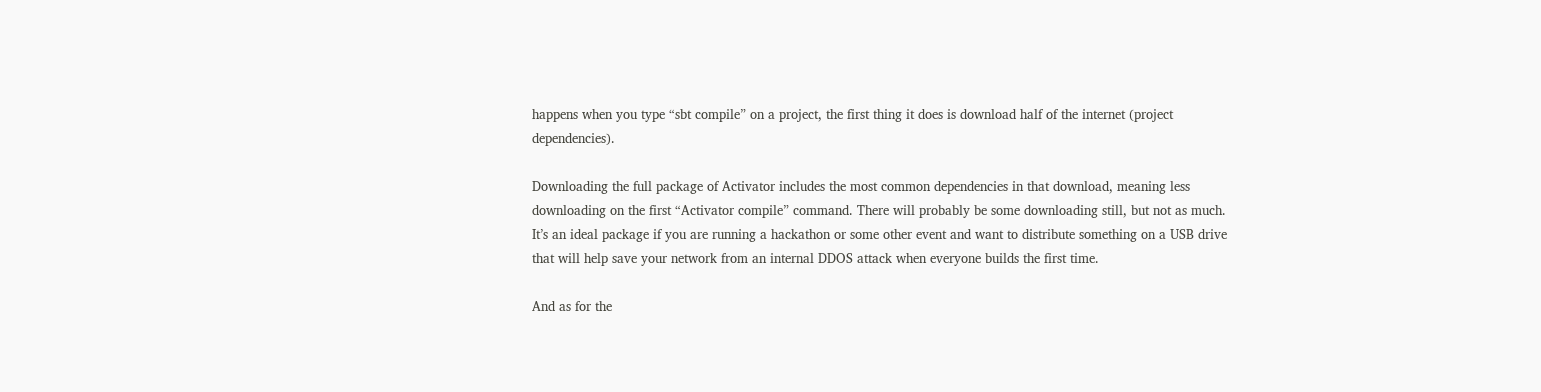happens when you type “sbt compile” on a project, the first thing it does is download half of the internet (project dependencies).

Downloading the full package of Activator includes the most common dependencies in that download, meaning less downloading on the first “Activator compile” command. There will probably be some downloading still, but not as much. It’s an ideal package if you are running a hackathon or some other event and want to distribute something on a USB drive that will help save your network from an internal DDOS attack when everyone builds the first time.

And as for the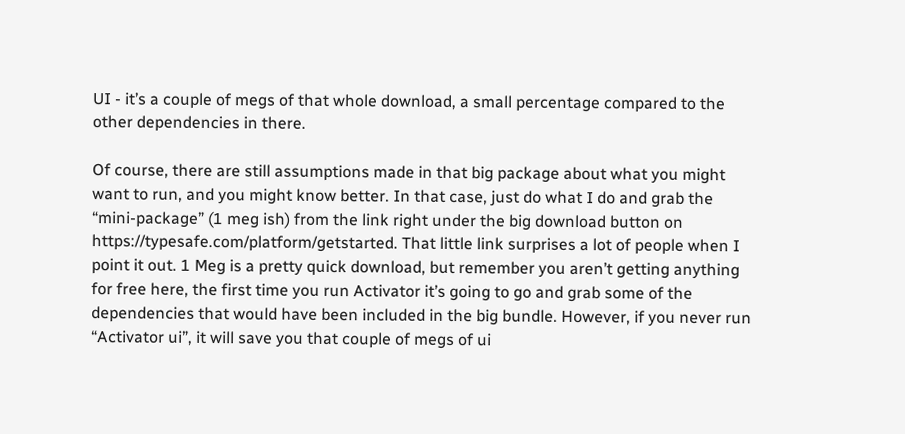UI - it’s a couple of megs of that whole download, a small percentage compared to the other dependencies in there.

Of course, there are still assumptions made in that big package about what you might want to run, and you might know better. In that case, just do what I do and grab the “mini-package” (1 meg ish) from the link right under the big download button on https://typesafe.com/platform/getstarted. That little link surprises a lot of people when I point it out. 1 Meg is a pretty quick download, but remember you aren’t getting anything for free here, the first time you run Activator it’s going to go and grab some of the dependencies that would have been included in the big bundle. However, if you never run “Activator ui”, it will save you that couple of megs of ui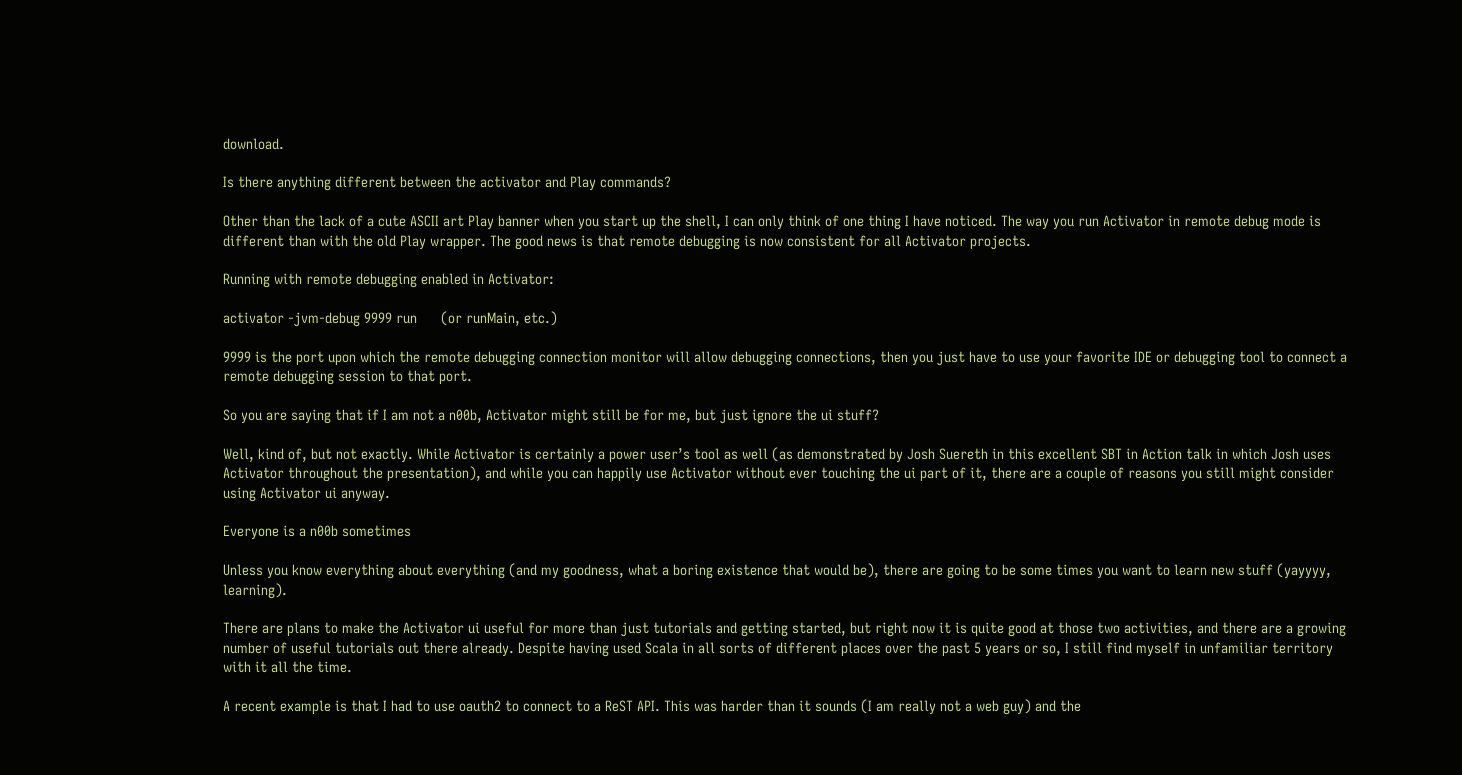download.

Is there anything different between the activator and Play commands?

Other than the lack of a cute ASCII art Play banner when you start up the shell, I can only think of one thing I have noticed. The way you run Activator in remote debug mode is different than with the old Play wrapper. The good news is that remote debugging is now consistent for all Activator projects.

Running with remote debugging enabled in Activator:

activator -jvm-debug 9999 run      (or runMain, etc.)

9999 is the port upon which the remote debugging connection monitor will allow debugging connections, then you just have to use your favorite IDE or debugging tool to connect a remote debugging session to that port.

So you are saying that if I am not a n00b, Activator might still be for me, but just ignore the ui stuff?

Well, kind of, but not exactly. While Activator is certainly a power user’s tool as well (as demonstrated by Josh Suereth in this excellent SBT in Action talk in which Josh uses Activator throughout the presentation), and while you can happily use Activator without ever touching the ui part of it, there are a couple of reasons you still might consider using Activator ui anyway.

Everyone is a n00b sometimes

Unless you know everything about everything (and my goodness, what a boring existence that would be), there are going to be some times you want to learn new stuff (yayyyy, learning).

There are plans to make the Activator ui useful for more than just tutorials and getting started, but right now it is quite good at those two activities, and there are a growing number of useful tutorials out there already. Despite having used Scala in all sorts of different places over the past 5 years or so, I still find myself in unfamiliar territory with it all the time.

A recent example is that I had to use oauth2 to connect to a ReST API. This was harder than it sounds (I am really not a web guy) and the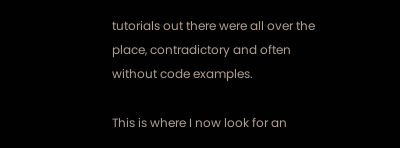tutorials out there were all over the place, contradictory and often without code examples.

This is where I now look for an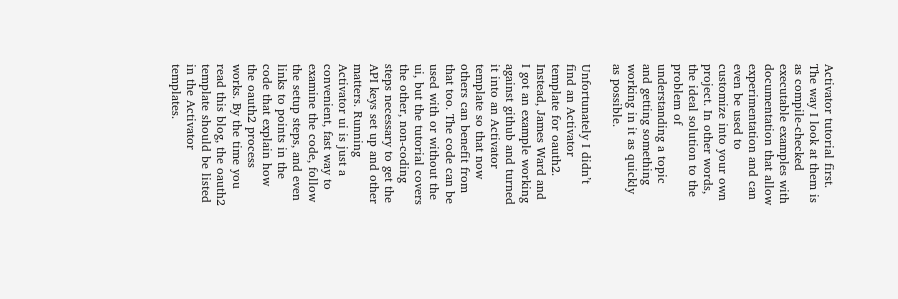Activator tutorial first. The way I look at them is as compile-checked executable examples with documentation that allow experimentation and can even be used to customize into your own project. In other words, the ideal solution to the problem of understanding a topic and getting something working in it as quickly as possible.

Unfortunately I didn’t find an Activator template for oauth2. Instead, James Ward and I got an example working against github and turned it into an Activator template so that now others can benefit from that too. The code can be used with or without the ui, but the tutorial covers the other, non-coding steps necessary to get the API keys set up and other matters. Running Activator ui is just a convenient, fast way to examine the code, follow the setup steps, and even links to points in the code that explain how the oauth2 process works. By the time you read this blog, the oauth2 template should be listed in the Activator templates.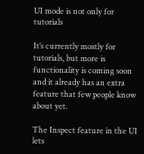UI mode is not only for tutorials

It’s currently mostly for tutorials, but more is functionality is coming soon and it already has an extra feature that few people know about yet.

The Inspect feature in the UI lets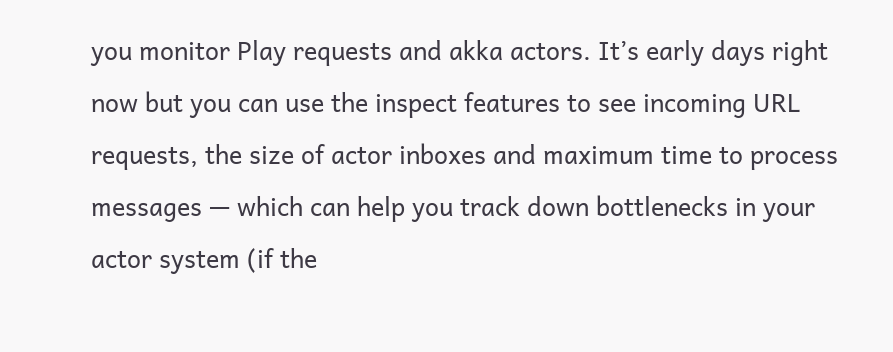you monitor Play requests and akka actors. It’s early days right now but you can use the inspect features to see incoming URL requests, the size of actor inboxes and maximum time to process messages — which can help you track down bottlenecks in your actor system (if the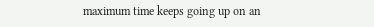maximum time keeps going up on an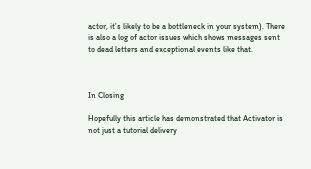actor, it’s likely to be a bottleneck in your system). There is also a log of actor issues which shows messages sent to dead letters and exceptional events like that.



In Closing

Hopefully this article has demonstrated that Activator is not just a tutorial delivery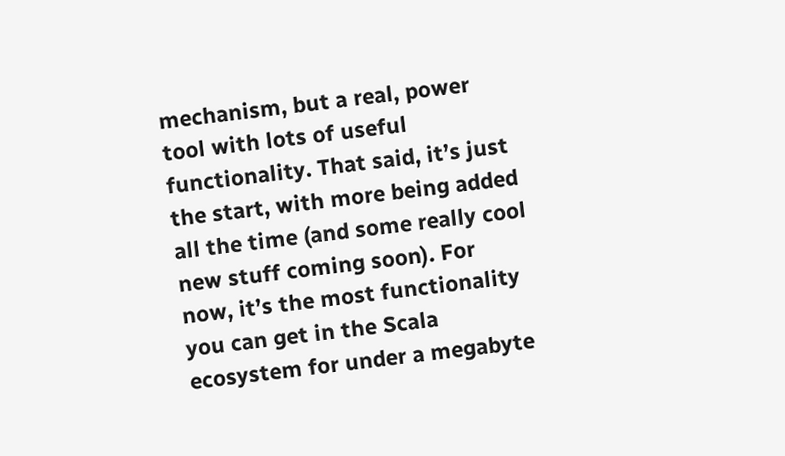mechanism, but a real, power tool with lots of useful functionality. That said, it’s just the start, with more being added all the time (and some really cool new stuff coming soon). For now, it’s the most functionality you can get in the Scala ecosystem for under a megabyte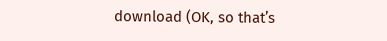download (OK, so that’s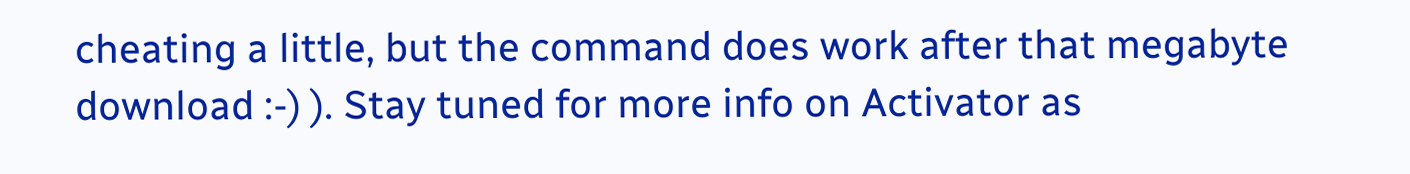cheating a little, but the command does work after that megabyte download :-) ). Stay tuned for more info on Activator as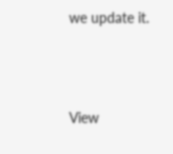we update it.




View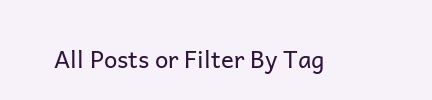All Posts or Filter By Tag